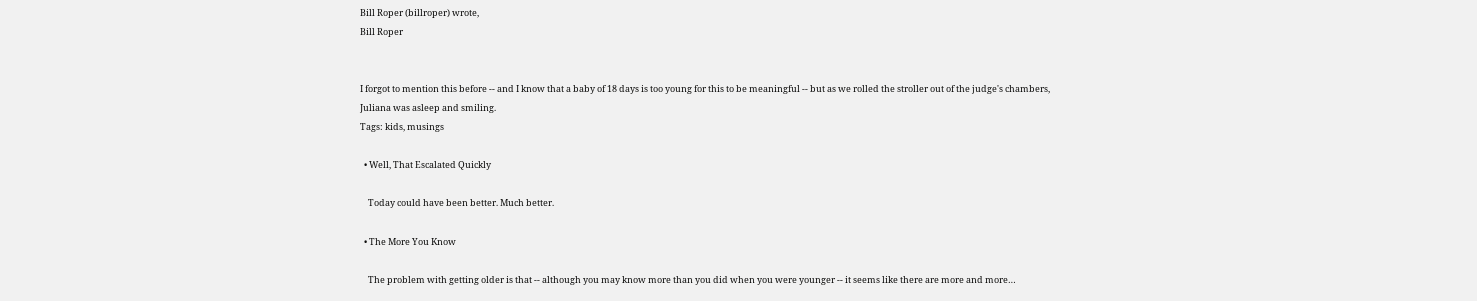Bill Roper (billroper) wrote,
Bill Roper


I forgot to mention this before -- and I know that a baby of 18 days is too young for this to be meaningful -- but as we rolled the stroller out of the judge's chambers, Juliana was asleep and smiling.
Tags: kids, musings

  • Well, That Escalated Quickly

    Today could have been better. Much better.

  • The More You Know

    The problem with getting older is that -- although you may know more than you did when you were younger -- it seems like there are more and more…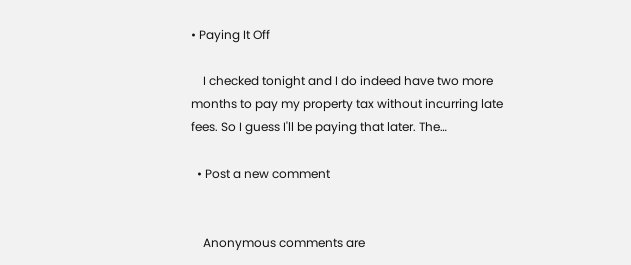• Paying It Off

    I checked tonight and I do indeed have two more months to pay my property tax without incurring late fees. So I guess I'll be paying that later. The…

  • Post a new comment


    Anonymous comments are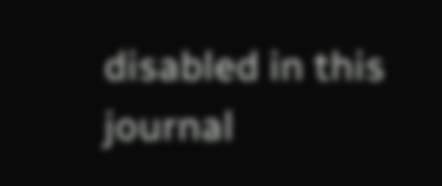disabled in this journal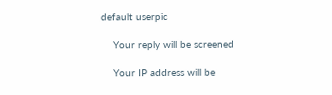default userpic

    Your reply will be screened

    Your IP address will be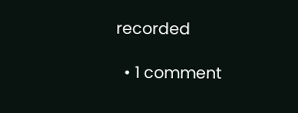recorded

  • 1 comment